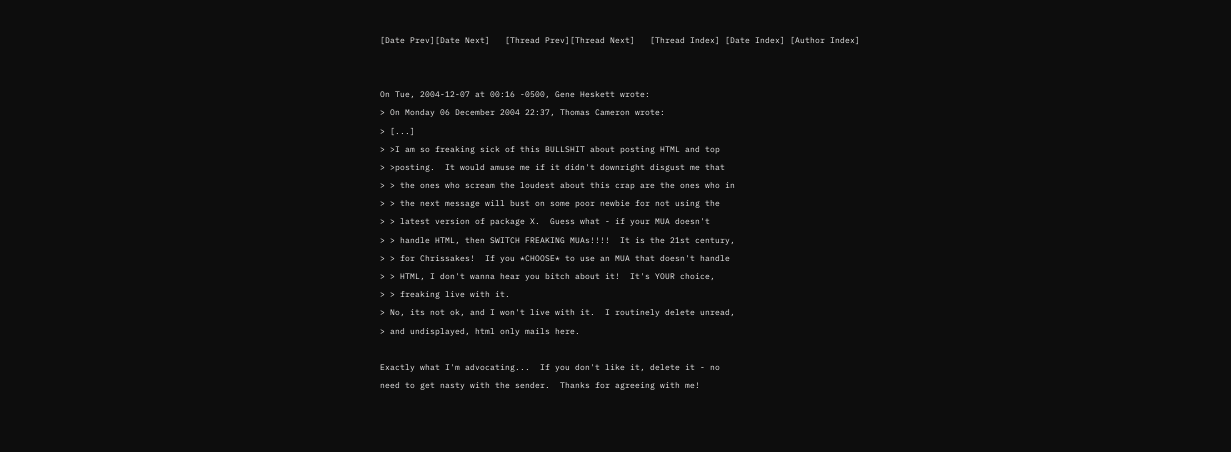[Date Prev][Date Next]   [Thread Prev][Thread Next]   [Thread Index] [Date Index] [Author Index]


On Tue, 2004-12-07 at 00:16 -0500, Gene Heskett wrote:
> On Monday 06 December 2004 22:37, Thomas Cameron wrote:
> [...]
> >I am so freaking sick of this BULLSHIT about posting HTML and top
> >posting.  It would amuse me if it didn't downright disgust me that
> > the ones who scream the loudest about this crap are the ones who in
> > the next message will bust on some poor newbie for not using the
> > latest version of package X.  Guess what - if your MUA doesn't
> > handle HTML, then SWITCH FREAKING MUAs!!!!  It is the 21st century,
> > for Chrissakes!  If you *CHOOSE* to use an MUA that doesn't handle
> > HTML, I don't wanna hear you bitch about it!  It's YOUR choice,
> > freaking live with it.
> No, its not ok, and I won't live with it.  I routinely delete unread,
> and undisplayed, html only mails here.

Exactly what I'm advocating...  If you don't like it, delete it - no
need to get nasty with the sender.  Thanks for agreeing with me!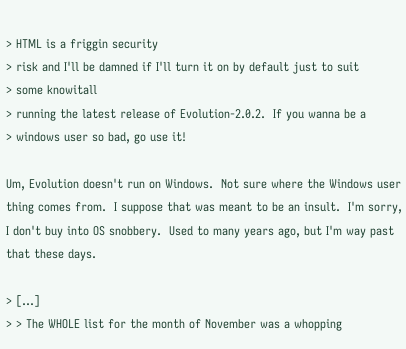> HTML is a friggin security
> risk and I'll be damned if I'll turn it on by default just to suit
> some knowitall
> running the latest release of Evolution-2.0.2.  If you wanna be a
> windows user so bad, go use it!

Um, Evolution doesn't run on Windows.  Not sure where the Windows user
thing comes from.  I suppose that was meant to be an insult.  I'm sorry,
I don't buy into OS snobbery.  Used to many years ago, but I'm way past
that these days.

> [...]
> > The WHOLE list for the month of November was a whopping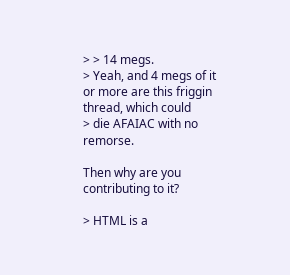> > 14 megs.
> Yeah, and 4 megs of it or more are this friggin thread, which could
> die AFAIAC with no remorse.

Then why are you contributing to it?

> HTML is a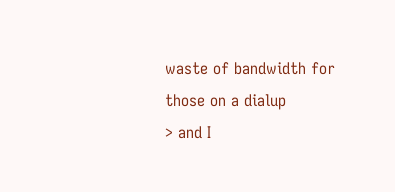waste of bandwidth for those on a dialup
> and I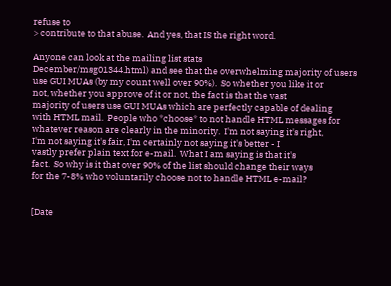refuse to
> contribute to that abuse.  And yes, that IS the right word.

Anyone can look at the mailing list stats
December/msg01344.html) and see that the overwhelming majority of users
use GUI MUAs (by my count well over 90%).  So whether you like it or
not, whether you approve of it or not, the fact is that the vast
majority of users use GUI MUAs which are perfectly capable of dealing
with HTML mail.  People who *choose* to not handle HTML messages for
whatever reason are clearly in the minority.  I'm not saying it's right,
I'm not saying it's fair, I'm certainly not saying it's better - I
vastly prefer plain text for e-mail.  What I am saying is that it's
fact.  So why is it that over 90% of the list should change their ways
for the 7-8% who voluntarily choose not to handle HTML e-mail?


[Date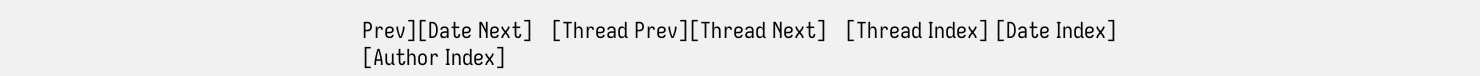Prev][Date Next]   [Thread Prev][Thread Next]   [Thread Index] [Date Index] [Author Index]